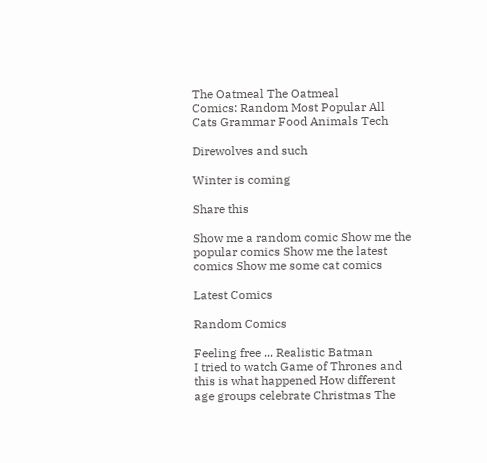The Oatmeal The Oatmeal
Comics: Random Most Popular All Cats Grammar Food Animals Tech

Direwolves and such

Winter is coming

Share this

Show me a random comic Show me the popular comics Show me the latest comics Show me some cat comics

Latest Comics

Random Comics

Feeling free ... Realistic Batman
I tried to watch Game of Thrones and this is what happened How different age groups celebrate Christmas The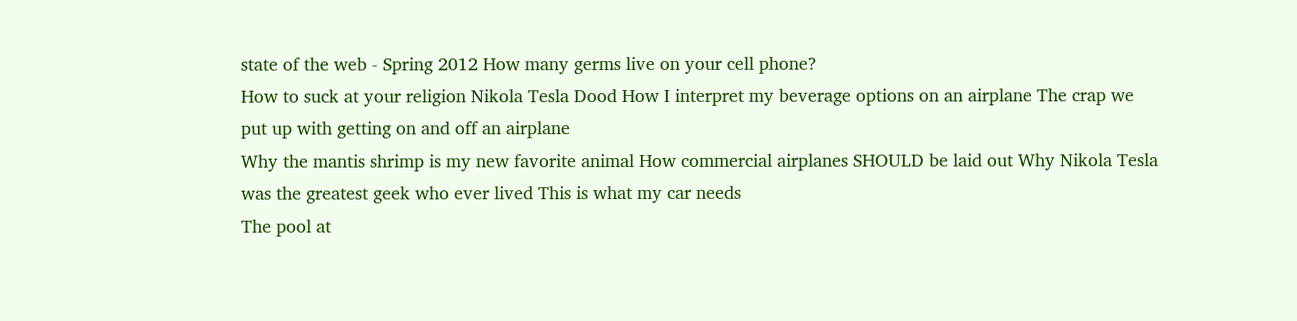state of the web - Spring 2012 How many germs live on your cell phone?
How to suck at your religion Nikola Tesla Dood How I interpret my beverage options on an airplane The crap we put up with getting on and off an airplane
Why the mantis shrimp is my new favorite animal How commercial airplanes SHOULD be laid out Why Nikola Tesla was the greatest geek who ever lived This is what my car needs
The pool at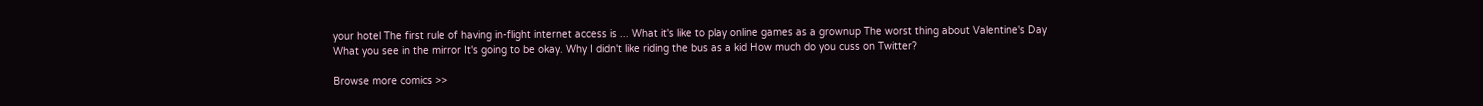your hotel The first rule of having in-flight internet access is ... What it's like to play online games as a grownup The worst thing about Valentine's Day
What you see in the mirror It's going to be okay. Why I didn't like riding the bus as a kid How much do you cuss on Twitter?

Browse more comics >>